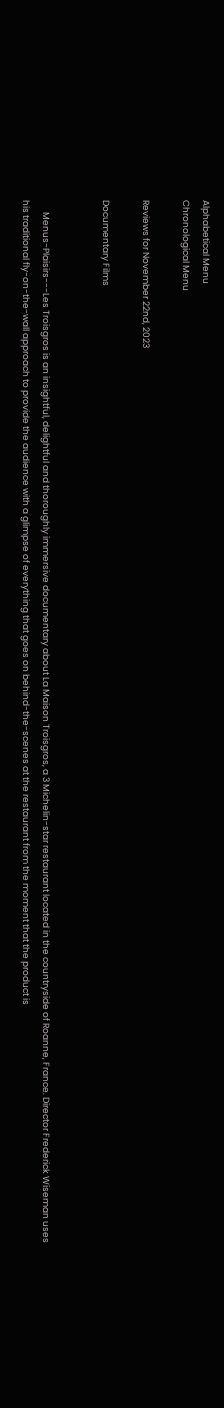Alphabetical Menu
Chronological Menu

Reviews for November 22nd, 2023

Documentary Films


      Menus-Plaisirs---Les Troisgros is an insightful, delightful and thoroughly immersive documentary about La Maison Troisgros, a 3 Michelin-star restaurant located in the countryside of Roanne, France. Director Frederick Wiseman uses his traditional fly-on-the-wall approach to provide the audience with a glimpse of everything that goes on behind-the-scenes at the restaurant from the moment that the product is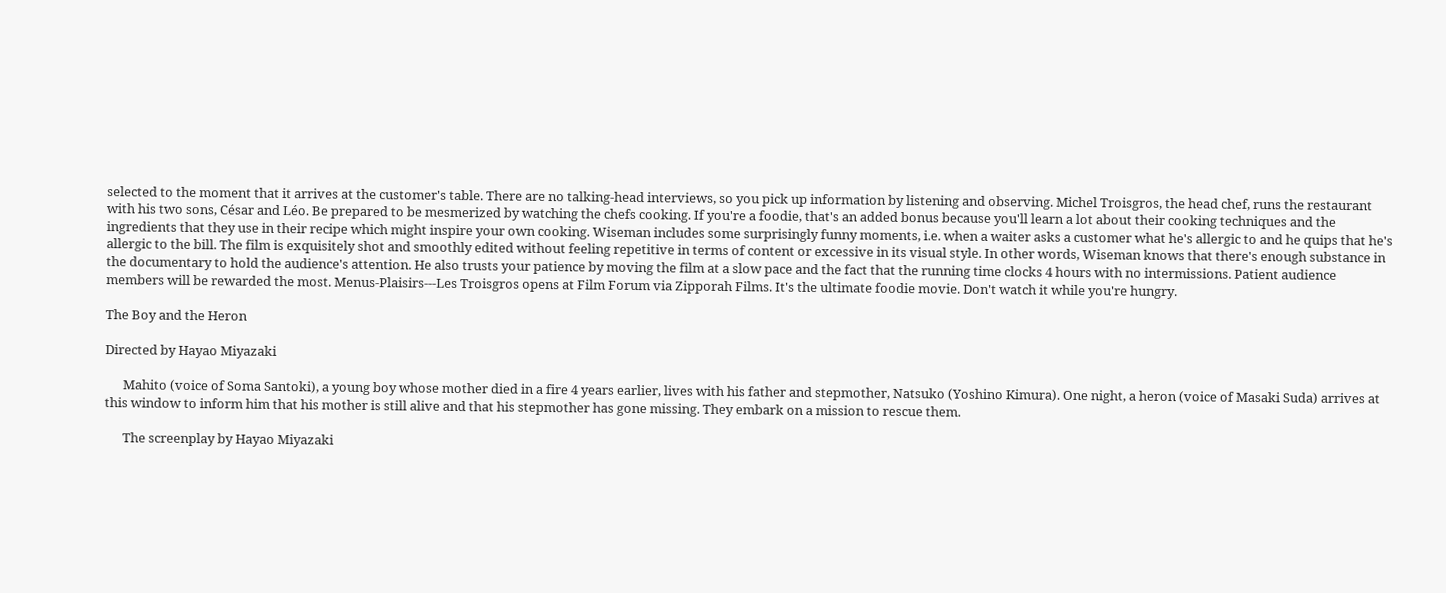selected to the moment that it arrives at the customer's table. There are no talking-head interviews, so you pick up information by listening and observing. Michel Troisgros, the head chef, runs the restaurant with his two sons, César and Léo. Be prepared to be mesmerized by watching the chefs cooking. If you're a foodie, that's an added bonus because you'll learn a lot about their cooking techniques and the ingredients that they use in their recipe which might inspire your own cooking. Wiseman includes some surprisingly funny moments, i.e. when a waiter asks a customer what he's allergic to and he quips that he's allergic to the bill. The film is exquisitely shot and smoothly edited without feeling repetitive in terms of content or excessive in its visual style. In other words, Wiseman knows that there's enough substance in the documentary to hold the audience's attention. He also trusts your patience by moving the film at a slow pace and the fact that the running time clocks 4 hours with no intermissions. Patient audience members will be rewarded the most. Menus-Plaisirs---Les Troisgros opens at Film Forum via Zipporah Films. It's the ultimate foodie movie. Don't watch it while you're hungry.

The Boy and the Heron

Directed by Hayao Miyazaki

      Mahito (voice of Soma Santoki), a young boy whose mother died in a fire 4 years earlier, lives with his father and stepmother, Natsuko (Yoshino Kimura). One night, a heron (voice of Masaki Suda) arrives at this window to inform him that his mother is still alive and that his stepmother has gone missing. They embark on a mission to rescue them.

      The screenplay by Hayao Miyazaki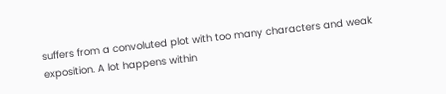suffers from a convoluted plot with too many characters and weak exposition. A lot happens within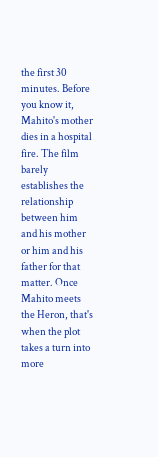the first 30 minutes. Before you know it, Mahito's mother dies in a hospital fire. The film barely establishes the relationship between him and his mother or him and his father for that matter. Once Mahito meets the Heron, that's when the plot takes a turn into more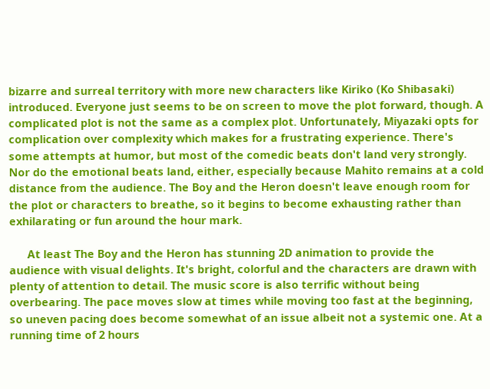bizarre and surreal territory with more new characters like Kiriko (Ko Shibasaki) introduced. Everyone just seems to be on screen to move the plot forward, though. A complicated plot is not the same as a complex plot. Unfortunately, Miyazaki opts for complication over complexity which makes for a frustrating experience. There's some attempts at humor, but most of the comedic beats don't land very strongly. Nor do the emotional beats land, either, especially because Mahito remains at a cold distance from the audience. The Boy and the Heron doesn't leave enough room for the plot or characters to breathe, so it begins to become exhausting rather than exhilarating or fun around the hour mark.

      At least The Boy and the Heron has stunning 2D animation to provide the audience with visual delights. It's bright, colorful and the characters are drawn with plenty of attention to detail. The music score is also terrific without being overbearing. The pace moves slow at times while moving too fast at the beginning, so uneven pacing does become somewhat of an issue albeit not a systemic one. At a running time of 2 hours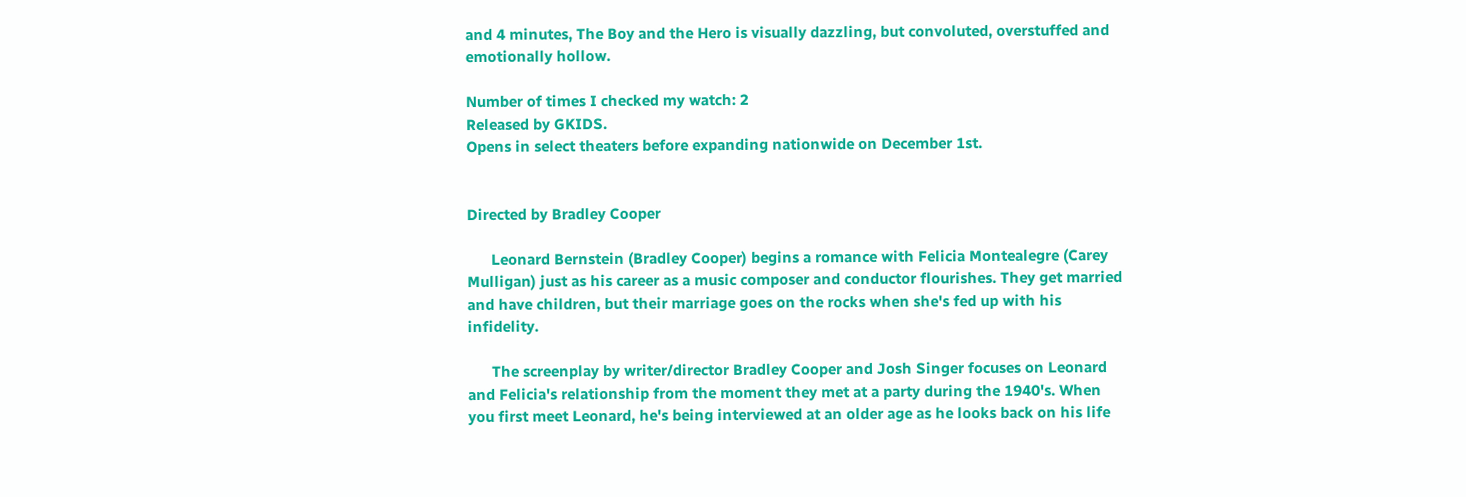and 4 minutes, The Boy and the Hero is visually dazzling, but convoluted, overstuffed and emotionally hollow.

Number of times I checked my watch: 2
Released by GKIDS.
Opens in select theaters before expanding nationwide on December 1st.


Directed by Bradley Cooper

      Leonard Bernstein (Bradley Cooper) begins a romance with Felicia Montealegre (Carey Mulligan) just as his career as a music composer and conductor flourishes. They get married and have children, but their marriage goes on the rocks when she's fed up with his infidelity.

      The screenplay by writer/director Bradley Cooper and Josh Singer focuses on Leonard and Felicia's relationship from the moment they met at a party during the 1940's. When you first meet Leonard, he's being interviewed at an older age as he looks back on his life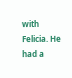with Felicia. He had a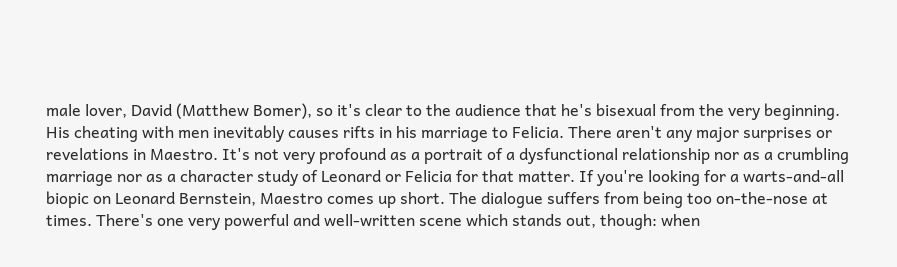male lover, David (Matthew Bomer), so it's clear to the audience that he's bisexual from the very beginning. His cheating with men inevitably causes rifts in his marriage to Felicia. There aren't any major surprises or revelations in Maestro. It's not very profound as a portrait of a dysfunctional relationship nor as a crumbling marriage nor as a character study of Leonard or Felicia for that matter. If you're looking for a warts-and-all biopic on Leonard Bernstein, Maestro comes up short. The dialogue suffers from being too on-the-nose at times. There's one very powerful and well-written scene which stands out, though: when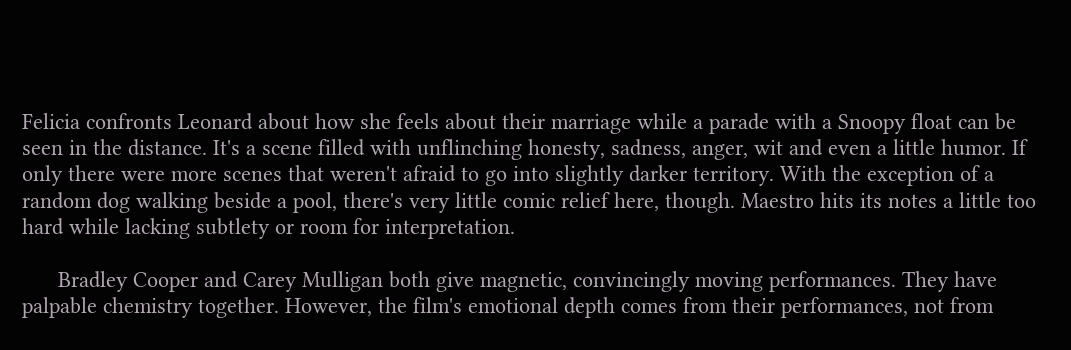Felicia confronts Leonard about how she feels about their marriage while a parade with a Snoopy float can be seen in the distance. It's a scene filled with unflinching honesty, sadness, anger, wit and even a little humor. If only there were more scenes that weren't afraid to go into slightly darker territory. With the exception of a random dog walking beside a pool, there's very little comic relief here, though. Maestro hits its notes a little too hard while lacking subtlety or room for interpretation.

      Bradley Cooper and Carey Mulligan both give magnetic, convincingly moving performances. They have palpable chemistry together. However, the film's emotional depth comes from their performances, not from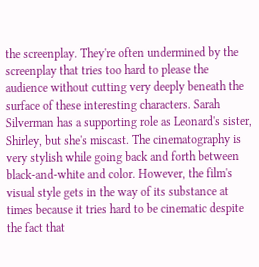the screenplay. They're often undermined by the screenplay that tries too hard to please the audience without cutting very deeply beneath the surface of these interesting characters. Sarah Silverman has a supporting role as Leonard's sister, Shirley, but she's miscast. The cinematography is very stylish while going back and forth between black-and-white and color. However, the film's visual style gets in the way of its substance at times because it tries hard to be cinematic despite the fact that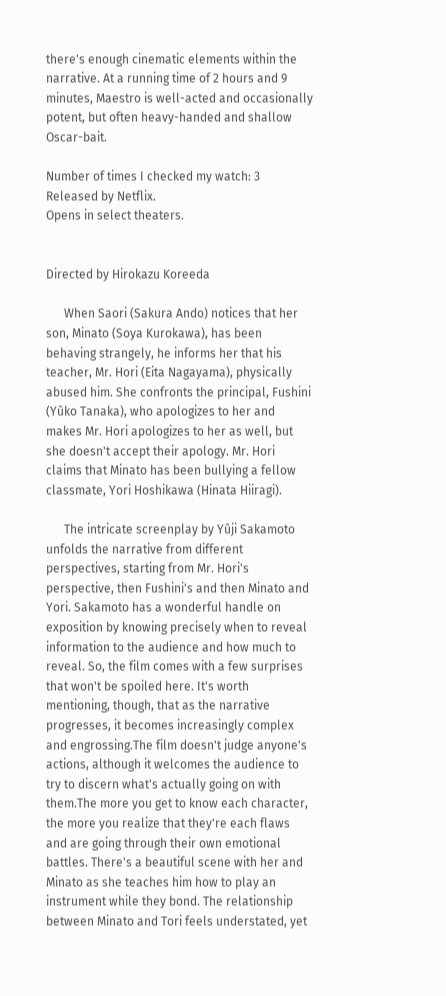there's enough cinematic elements within the narrative. At a running time of 2 hours and 9 minutes, Maestro is well-acted and occasionally potent, but often heavy-handed and shallow Oscar-bait.

Number of times I checked my watch: 3
Released by Netflix.
Opens in select theaters.


Directed by Hirokazu Koreeda

      When Saori (Sakura Ando) notices that her son, Minato (Soya Kurokawa), has been behaving strangely, he informs her that his teacher, Mr. Hori (Eita Nagayama), physically abused him. She confronts the principal, Fushini (Yûko Tanaka), who apologizes to her and makes Mr. Hori apologizes to her as well, but she doesn't accept their apology. Mr. Hori claims that Minato has been bullying a fellow classmate, Yori Hoshikawa (Hinata Hiiragi).

      The intricate screenplay by Yûji Sakamoto unfolds the narrative from different perspectives, starting from Mr. Hori's perspective, then Fushini's and then Minato and Yori. Sakamoto has a wonderful handle on exposition by knowing precisely when to reveal information to the audience and how much to reveal. So, the film comes with a few surprises that won't be spoiled here. It's worth mentioning, though, that as the narrative progresses, it becomes increasingly complex and engrossing.The film doesn't judge anyone's actions, although it welcomes the audience to try to discern what's actually going on with them.The more you get to know each character, the more you realize that they're each flaws and are going through their own emotional battles. There's a beautiful scene with her and Minato as she teaches him how to play an instrument while they bond. The relationship between Minato and Tori feels understated, yet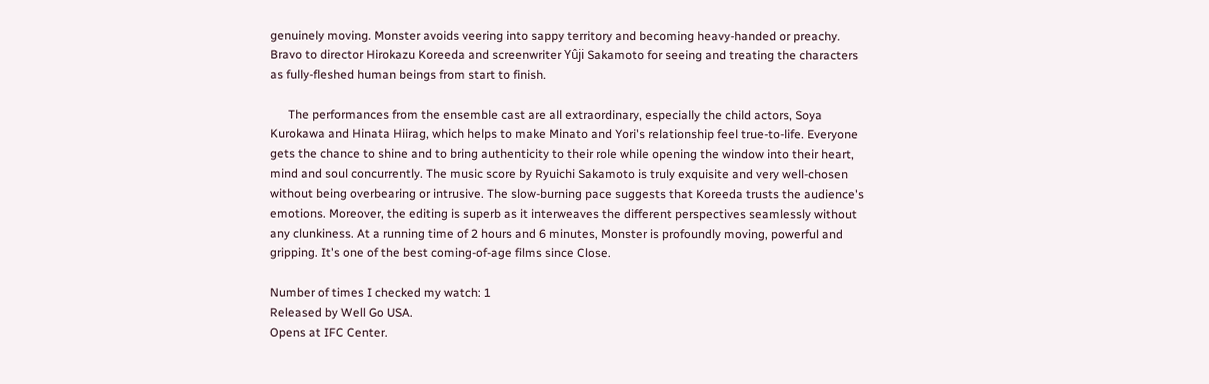genuinely moving. Monster avoids veering into sappy territory and becoming heavy-handed or preachy. Bravo to director Hirokazu Koreeda and screenwriter Yûji Sakamoto for seeing and treating the characters as fully-fleshed human beings from start to finish.

      The performances from the ensemble cast are all extraordinary, especially the child actors, Soya Kurokawa and Hinata Hiirag, which helps to make Minato and Yori's relationship feel true-to-life. Everyone gets the chance to shine and to bring authenticity to their role while opening the window into their heart, mind and soul concurrently. The music score by Ryuichi Sakamoto is truly exquisite and very well-chosen without being overbearing or intrusive. The slow-burning pace suggests that Koreeda trusts the audience's emotions. Moreover, the editing is superb as it interweaves the different perspectives seamlessly without any clunkiness. At a running time of 2 hours and 6 minutes, Monster is profoundly moving, powerful and gripping. It's one of the best coming-of-age films since Close.

Number of times I checked my watch: 1
Released by Well Go USA.
Opens at IFC Center.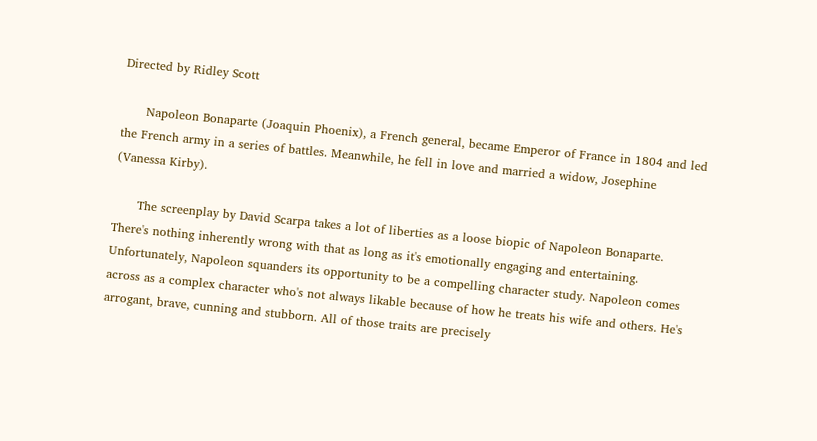Directed by Ridley Scott

      Napoleon Bonaparte (Joaquin Phoenix), a French general, became Emperor of France in 1804 and led the French army in a series of battles. Meanwhile, he fell in love and married a widow, Josephine (Vanessa Kirby).

      The screenplay by David Scarpa takes a lot of liberties as a loose biopic of Napoleon Bonaparte. There's nothing inherently wrong with that as long as it's emotionally engaging and entertaining. Unfortunately, Napoleon squanders its opportunity to be a compelling character study. Napoleon comes across as a complex character who's not always likable because of how he treats his wife and others. He's arrogant, brave, cunning and stubborn. All of those traits are precisely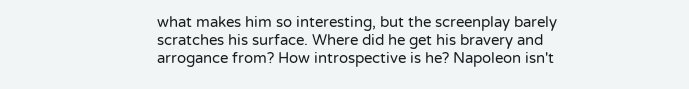what makes him so interesting, but the screenplay barely scratches his surface. Where did he get his bravery and arrogance from? How introspective is he? Napoleon isn't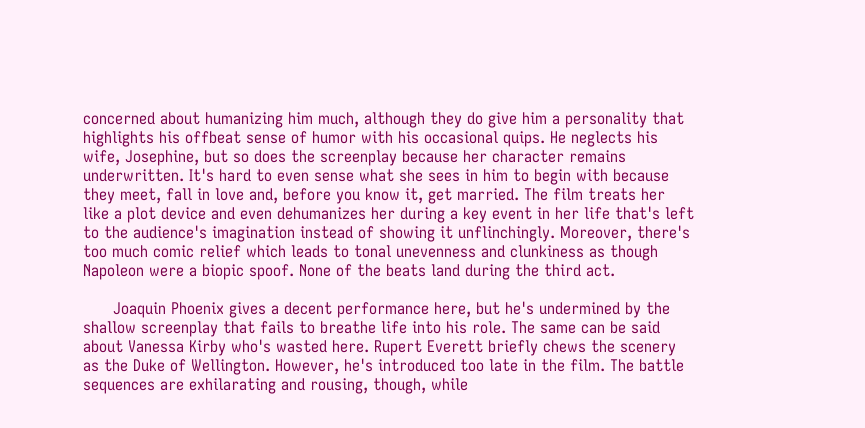concerned about humanizing him much, although they do give him a personality that highlights his offbeat sense of humor with his occasional quips. He neglects his wife, Josephine, but so does the screenplay because her character remains underwritten. It's hard to even sense what she sees in him to begin with because they meet, fall in love and, before you know it, get married. The film treats her like a plot device and even dehumanizes her during a key event in her life that's left to the audience's imagination instead of showing it unflinchingly. Moreover, there's too much comic relief which leads to tonal unevenness and clunkiness as though Napoleon were a biopic spoof. None of the beats land during the third act.

      Joaquin Phoenix gives a decent performance here, but he's undermined by the shallow screenplay that fails to breathe life into his role. The same can be said about Vanessa Kirby who's wasted here. Rupert Everett briefly chews the scenery as the Duke of Wellington. However, he's introduced too late in the film. The battle sequences are exhilarating and rousing, though, while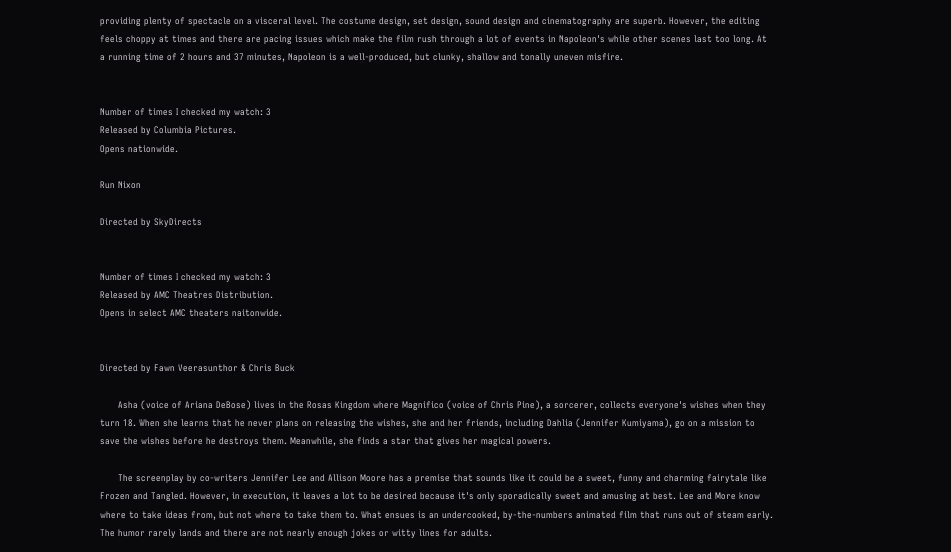providing plenty of spectacle on a visceral level. The costume design, set design, sound design and cinematography are superb. However, the editing feels choppy at times and there are pacing issues which make the film rush through a lot of events in Napoleon's while other scenes last too long. At a running time of 2 hours and 37 minutes, Napoleon is a well-produced, but clunky, shallow and tonally uneven misfire.


Number of times I checked my watch: 3
Released by Columbia Pictures.
Opens nationwide.

Run Nixon

Directed by SkyDirects


Number of times I checked my watch: 3
Released by AMC Theatres Distribution.
Opens in select AMC theaters naitonwide.


Directed by Fawn Veerasunthor & Chris Buck

      Asha (voice of Ariana DeBose) lives in the Rosas Kingdom where Magnifico (voice of Chris Pine), a sorcerer, collects everyone's wishes when they turn 18. When she learns that he never plans on releasing the wishes, she and her friends, including Dahlia (Jennifer Kumiyama), go on a mission to save the wishes before he destroys them. Meanwhile, she finds a star that gives her magical powers.

      The screenplay by co-writers Jennifer Lee and Allison Moore has a premise that sounds like it could be a sweet, funny and charming fairytale like Frozen and Tangled. However, in execution, it leaves a lot to be desired because it's only sporadically sweet and amusing at best. Lee and More know where to take ideas from, but not where to take them to. What ensues is an undercooked, by-the-numbers animated film that runs out of steam early. The humor rarely lands and there are not nearly enough jokes or witty lines for adults.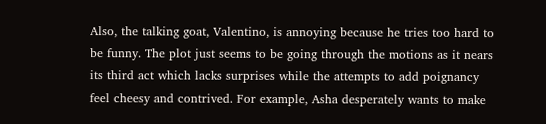Also, the talking goat, Valentino, is annoying because he tries too hard to be funny. The plot just seems to be going through the motions as it nears its third act which lacks surprises while the attempts to add poignancy feel cheesy and contrived. For example, Asha desperately wants to make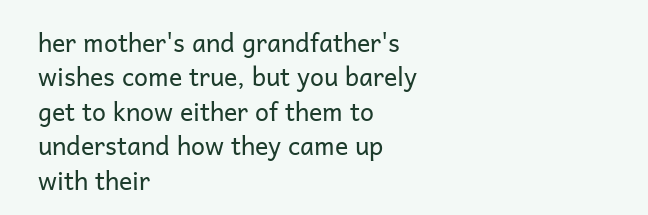her mother's and grandfather's wishes come true, but you barely get to know either of them to understand how they came up with their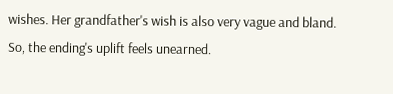wishes. Her grandfather's wish is also very vague and bland. So, the ending's uplift feels unearned.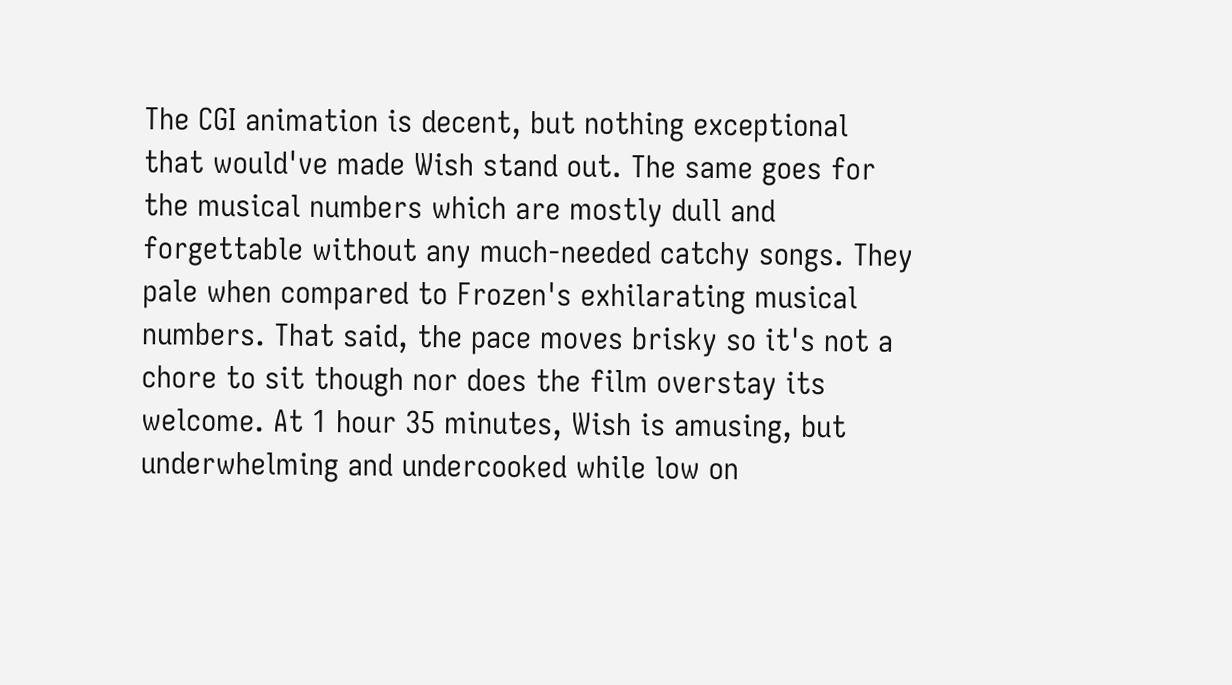The CGI animation is decent, but nothing exceptional that would've made Wish stand out. The same goes for the musical numbers which are mostly dull and forgettable without any much-needed catchy songs. They pale when compared to Frozen's exhilarating musical numbers. That said, the pace moves brisky so it's not a chore to sit though nor does the film overstay its welcome. At 1 hour 35 minutes, Wish is amusing, but underwhelming and undercooked while low on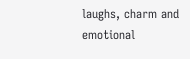laughs, charm and emotional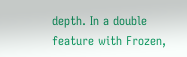depth. In a double feature with Frozen,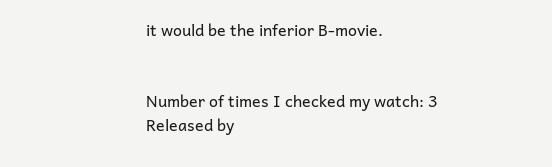it would be the inferior B-movie.


Number of times I checked my watch: 3
Released by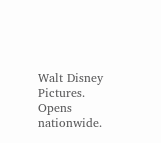Walt Disney Pictures.
Opens nationwide.